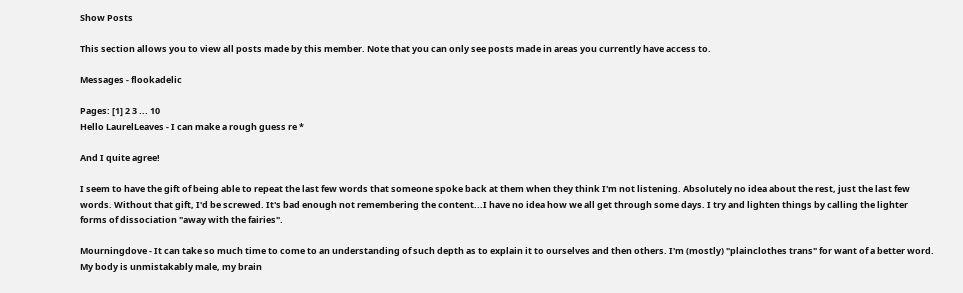Show Posts

This section allows you to view all posts made by this member. Note that you can only see posts made in areas you currently have access to.

Messages - flookadelic

Pages: [1] 2 3 ... 10
Hello LaurelLeaves - I can make a rough guess re *

And I quite agree!

I seem to have the gift of being able to repeat the last few words that someone spoke back at them when they think I'm not listening. Absolutely no idea about the rest, just the last few words. Without that gift, I'd be screwed. It's bad enough not remembering the content...I have no idea how we all get through some days. I try and lighten things by calling the lighter forms of dissociation "away with the fairies".

Mourningdove - It can take so much time to come to an understanding of such depth as to explain it to ourselves and then others. I'm (mostly) "plainclothes trans" for want of a better word. My body is unmistakably male, my brain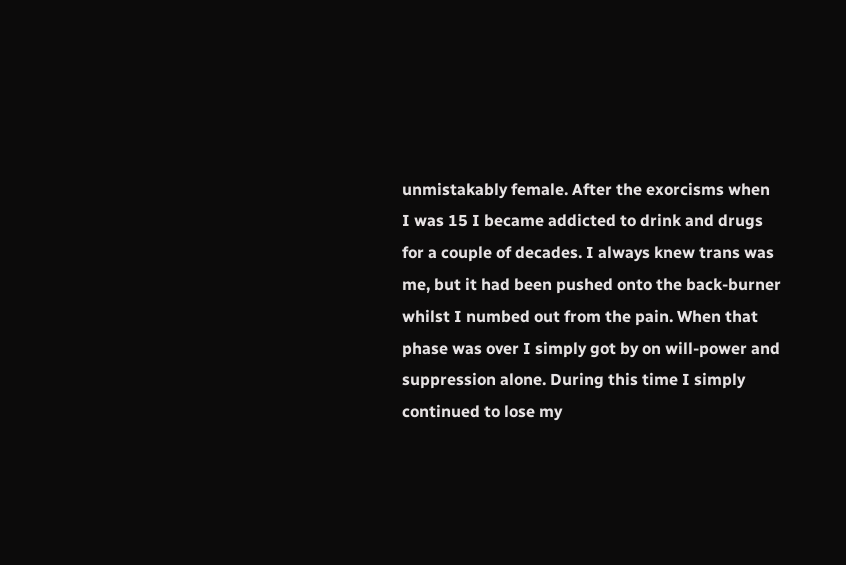unmistakably female. After the exorcisms when I was 15 I became addicted to drink and drugs for a couple of decades. I always knew trans was me, but it had been pushed onto the back-burner whilst I numbed out from the pain. When that phase was over I simply got by on will-power and suppression alone. During this time I simply continued to lose my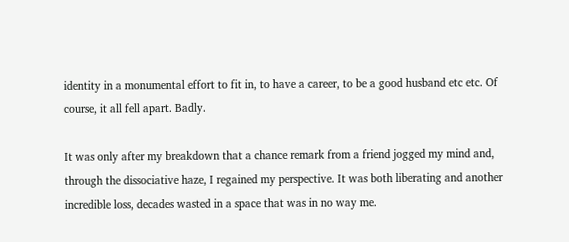identity in a monumental effort to fit in, to have a career, to be a good husband etc etc. Of course, it all fell apart. Badly.

It was only after my breakdown that a chance remark from a friend jogged my mind and, through the dissociative haze, I regained my perspective. It was both liberating and another incredible loss, decades wasted in a space that was in no way me.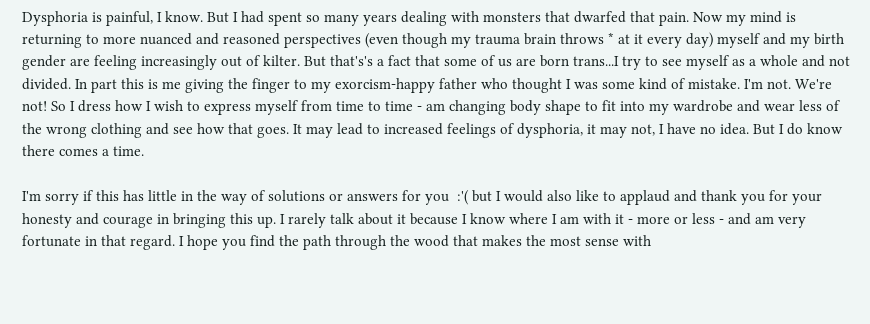Dysphoria is painful, I know. But I had spent so many years dealing with monsters that dwarfed that pain. Now my mind is returning to more nuanced and reasoned perspectives (even though my trauma brain throws * at it every day) myself and my birth gender are feeling increasingly out of kilter. But that's's a fact that some of us are born trans...I try to see myself as a whole and not divided. In part this is me giving the finger to my exorcism-happy father who thought I was some kind of mistake. I'm not. We're not! So I dress how I wish to express myself from time to time - am changing body shape to fit into my wardrobe and wear less of the wrong clothing and see how that goes. It may lead to increased feelings of dysphoria, it may not, I have no idea. But I do know there comes a time.

I'm sorry if this has little in the way of solutions or answers for you  :'( but I would also like to applaud and thank you for your honesty and courage in bringing this up. I rarely talk about it because I know where I am with it - more or less - and am very fortunate in that regard. I hope you find the path through the wood that makes the most sense with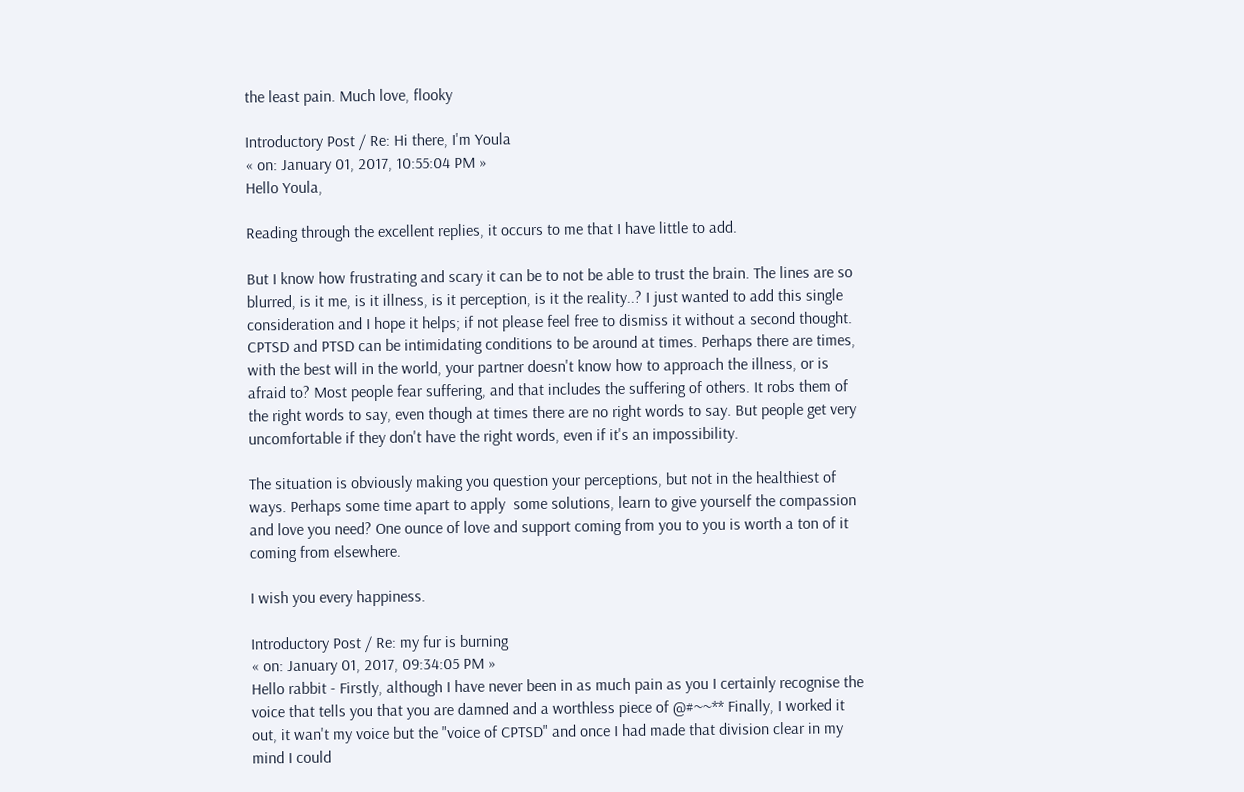the least pain. Much love, flooky

Introductory Post / Re: Hi there, I'm Youla
« on: January 01, 2017, 10:55:04 PM »
Hello Youla,

Reading through the excellent replies, it occurs to me that I have little to add.

But I know how frustrating and scary it can be to not be able to trust the brain. The lines are so blurred, is it me, is it illness, is it perception, is it the reality..? I just wanted to add this single consideration and I hope it helps; if not please feel free to dismiss it without a second thought. CPTSD and PTSD can be intimidating conditions to be around at times. Perhaps there are times, with the best will in the world, your partner doesn't know how to approach the illness, or is afraid to? Most people fear suffering, and that includes the suffering of others. It robs them of the right words to say, even though at times there are no right words to say. But people get very uncomfortable if they don't have the right words, even if it's an impossibility.

The situation is obviously making you question your perceptions, but not in the healthiest of ways. Perhaps some time apart to apply  some solutions, learn to give yourself the compassion and love you need? One ounce of love and support coming from you to you is worth a ton of it coming from elsewhere.

I wish you every happiness.

Introductory Post / Re: my fur is burning
« on: January 01, 2017, 09:34:05 PM »
Hello rabbit - Firstly, although I have never been in as much pain as you I certainly recognise the voice that tells you that you are damned and a worthless piece of @#~~** Finally, I worked it out, it wan't my voice but the "voice of CPTSD" and once I had made that division clear in my mind I could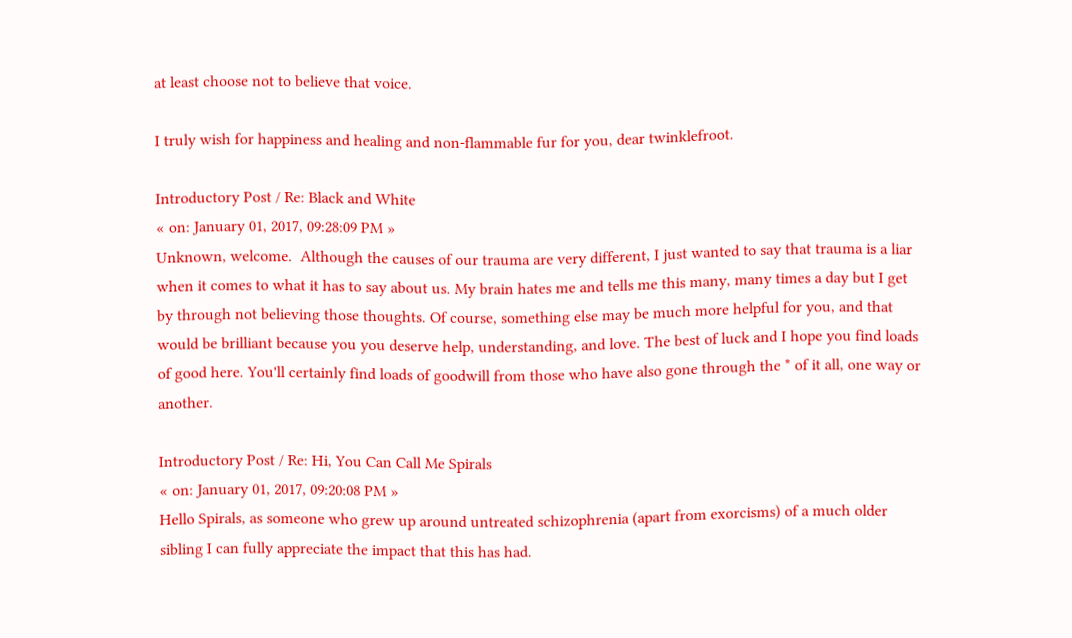at least choose not to believe that voice.

I truly wish for happiness and healing and non-flammable fur for you, dear twinklefroot.

Introductory Post / Re: Black and White
« on: January 01, 2017, 09:28:09 PM »
Unknown, welcome.  Although the causes of our trauma are very different, I just wanted to say that trauma is a liar when it comes to what it has to say about us. My brain hates me and tells me this many, many times a day but I get by through not believing those thoughts. Of course, something else may be much more helpful for you, and that would be brilliant because you you deserve help, understanding, and love. The best of luck and I hope you find loads of good here. You'll certainly find loads of goodwill from those who have also gone through the * of it all, one way or another.

Introductory Post / Re: Hi, You Can Call Me Spirals
« on: January 01, 2017, 09:20:08 PM »
Hello Spirals, as someone who grew up around untreated schizophrenia (apart from exorcisms) of a much older sibling I can fully appreciate the impact that this has had.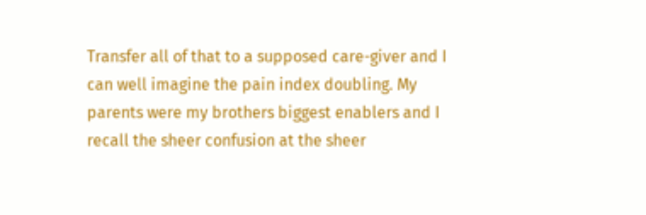Transfer all of that to a supposed care-giver and I can well imagine the pain index doubling. My parents were my brothers biggest enablers and I recall the sheer confusion at the sheer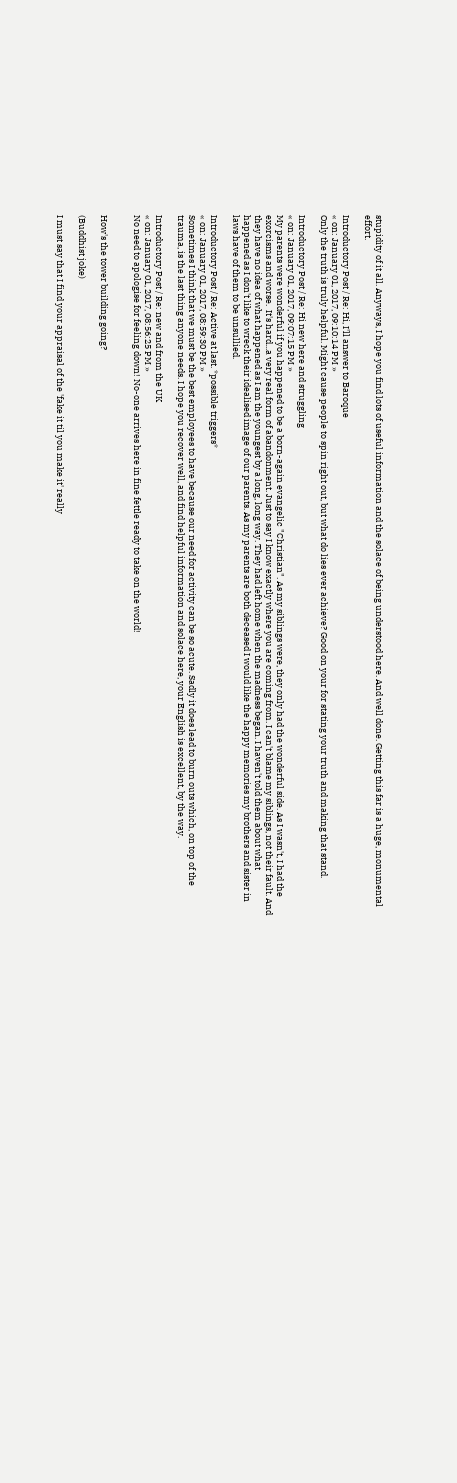stupidity of it all. Anyways, I hope you find lots of useful information and the solace of being understood here. And well done. Getting this far is a huge, monumental effort.

Introductory Post / Re: Hi, I'll answer to Baroque
« on: January 01, 2017, 09:10:14 PM »
Only the truth is truly helpful. Might cause people to spin right out, but what do lies ever achieve? Good on your for stating your truth and making that stand.

Introductory Post / Re: Hi new here and struggling
« on: January 01, 2017, 09:07:15 PM »
My parents were wonderful if you happened to be a born-again evangelic "Christian". As my siblings were, they only had the wonderful side. As I wasn't, I had the exorcisms and worse.  It's hard...a very real form of abandonment. Just to say I know exactly where you are coming from. I can't blame my siblings, not their fault. And they have no idea of what happened as I am the youngest by a long, long way. They had left home when the madness began. I haven't told them about what happened as I don't like to wreck their idealised image of our parents. As my parents are both deceased I would like the happy memories my brothers and sister in laws have of them to be unsullied.

Introductory Post / Re: Active at last. *possible triggers*
« on: January 01, 2017, 08:59:30 PM »
Sometimes I think that we must be the best employees to have because our need for activity can be so acute. Sadly it does lead to burn outs which, on top of the trauma, is the last thing anyone needs. I hope you recover well, and find helpful information and solace here, your English is excellent, by the way.

Introductory Post / Re: new and from the UK
« on: January 01, 2017, 08:56:25 PM »
No need to apologise for feeling down! No-one arrives here in fine fettle ready to take on the world!


How's the tower building going?

(Buddhist joke)

I must say that I find your appraisal of the 'fake it til you make it' really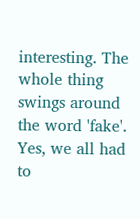interesting. The whole thing swings around the word 'fake'. Yes, we all had to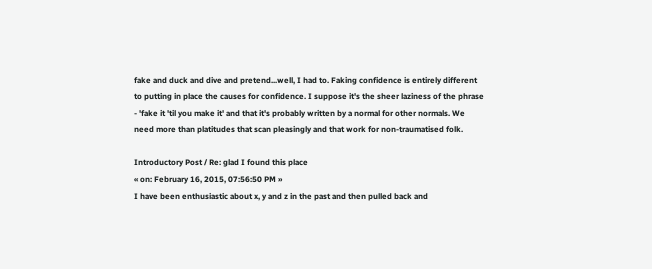fake and duck and dive and pretend...well, I had to. Faking confidence is entirely different to putting in place the causes for confidence. I suppose it's the sheer laziness of the phrase - 'fake it 'til you make it' and that it's probably written by a normal for other normals. We need more than platitudes that scan pleasingly and that work for non-traumatised folk.

Introductory Post / Re: glad I found this place
« on: February 16, 2015, 07:56:50 PM »
I have been enthusiastic about x, y and z in the past and then pulled back and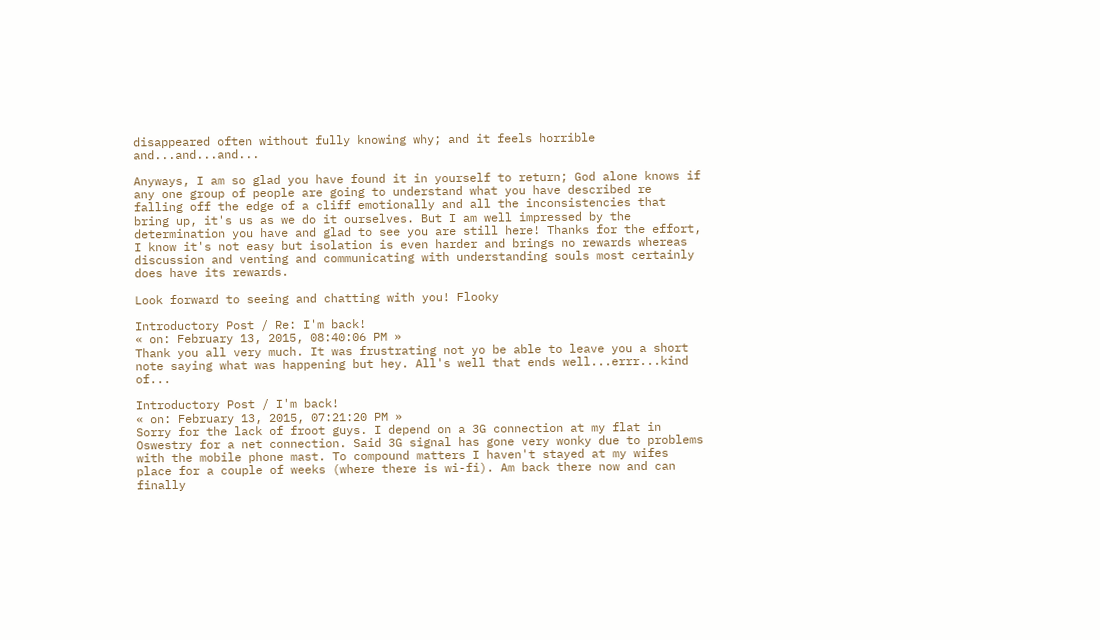disappeared often without fully knowing why; and it feels horrible and...and...and...

Anyways, I am so glad you have found it in yourself to return; God alone knows if any one group of people are going to understand what you have described re falling off the edge of a cliff emotionally and all the inconsistencies that bring up, it's us as we do it ourselves. But I am well impressed by the determination you have and glad to see you are still here! Thanks for the effort, I know it's not easy but isolation is even harder and brings no rewards whereas discussion and venting and communicating with understanding souls most certainly does have its rewards.

Look forward to seeing and chatting with you! Flooky

Introductory Post / Re: I'm back!
« on: February 13, 2015, 08:40:06 PM »
Thank you all very much. It was frustrating not yo be able to leave you a short note saying what was happening but hey. All's well that ends well...errr...kind of...

Introductory Post / I'm back!
« on: February 13, 2015, 07:21:20 PM »
Sorry for the lack of froot guys. I depend on a 3G connection at my flat in Oswestry for a net connection. Said 3G signal has gone very wonky due to problems with the mobile phone mast. To compound matters I haven't stayed at my wifes place for a couple of weeks (where there is wi-fi). Am back there now and can finally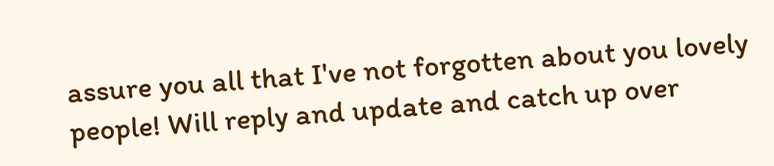assure you all that I've not forgotten about you lovely people! Will reply and update and catch up over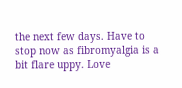the next few days. Have to stop now as fibromyalgia is a bit flare uppy. Love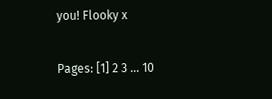you! Flooky x

Pages: [1] 2 3 ... 10